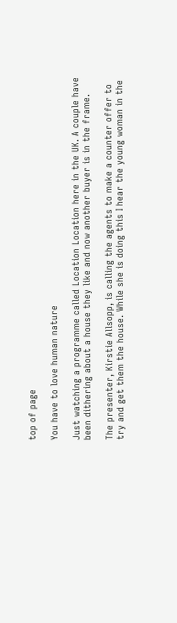top of page

You have to love human nature

Just watching a programme called Location Location here in the UK. A couple have been dithering about a house they like and now another buyer is in the frame.

The presenter, Kirstie Allsopp, is calling the agents to make a counter offer to try and get them the house. While she is doing this I hear the young woman in the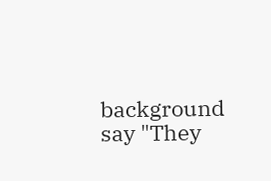background say "They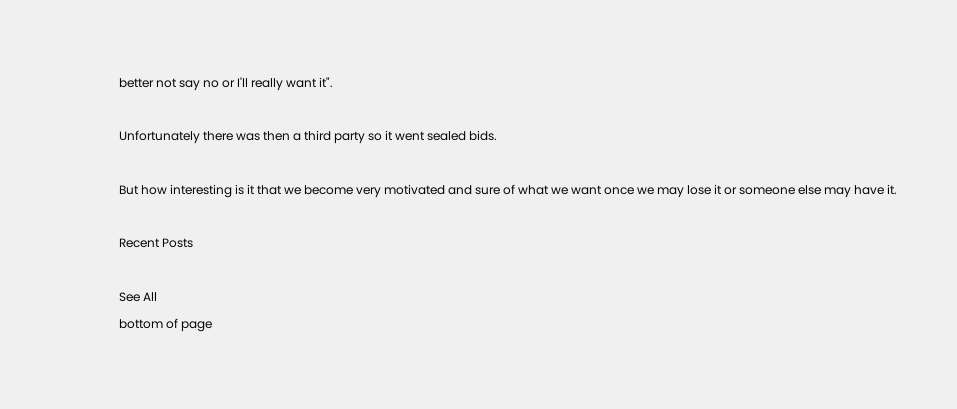better not say no or I'll really want it".

Unfortunately there was then a third party so it went sealed bids.

But how interesting is it that we become very motivated and sure of what we want once we may lose it or someone else may have it.

Recent Posts

See All
bottom of page